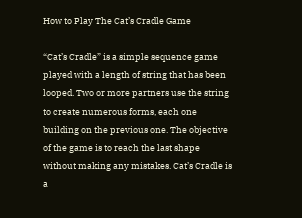How to Play The Cat’s Cradle Game

“Cat’s Cradle” is a simple sequence game played with a length of string that has been looped. Two or more partners use the string to create numerous forms, each one building on the previous one. The objective of the game is to reach the last shape without making any mistakes. Cat’s Cradle is a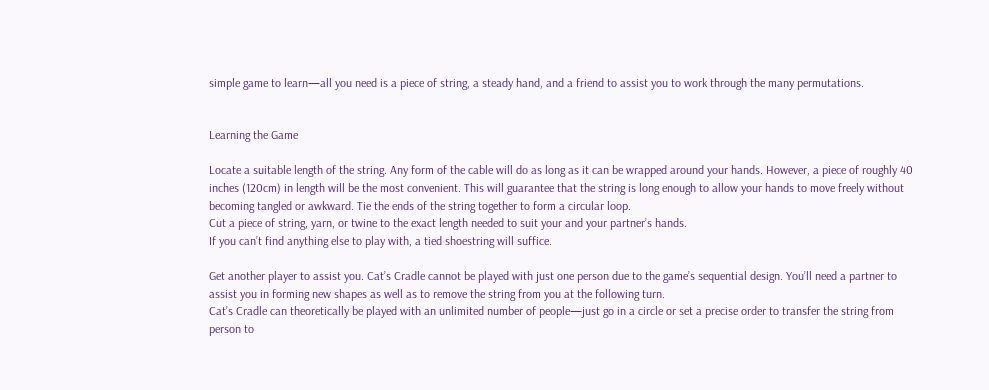simple game to learn—all you need is a piece of string, a steady hand, and a friend to assist you to work through the many permutations.


Learning the Game

Locate a suitable length of the string. Any form of the cable will do as long as it can be wrapped around your hands. However, a piece of roughly 40 inches (120cm) in length will be the most convenient. This will guarantee that the string is long enough to allow your hands to move freely without becoming tangled or awkward. Tie the ends of the string together to form a circular loop.
Cut a piece of string, yarn, or twine to the exact length needed to suit your and your partner’s hands.
If you can’t find anything else to play with, a tied shoestring will suffice.

Get another player to assist you. Cat’s Cradle cannot be played with just one person due to the game’s sequential design. You’ll need a partner to assist you in forming new shapes as well as to remove the string from you at the following turn.
Cat’s Cradle can theoretically be played with an unlimited number of people—just go in a circle or set a precise order to transfer the string from person to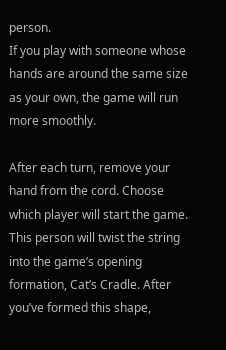person.
If you play with someone whose hands are around the same size as your own, the game will run more smoothly.

After each turn, remove your hand from the cord. Choose which player will start the game. This person will twist the string into the game’s opening formation, Cat’s Cradle. After you’ve formed this shape,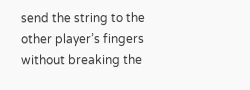send the string to the other player’s fingers without breaking the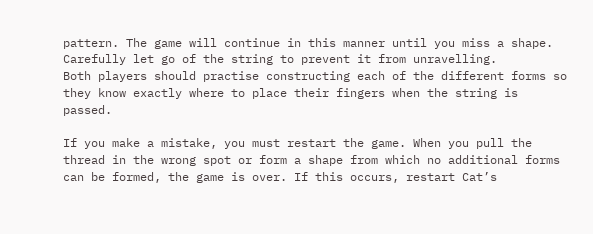pattern. The game will continue in this manner until you miss a shape.
Carefully let go of the string to prevent it from unravelling.
Both players should practise constructing each of the different forms so they know exactly where to place their fingers when the string is passed.

If you make a mistake, you must restart the game. When you pull the thread in the wrong spot or form a shape from which no additional forms can be formed, the game is over. If this occurs, restart Cat’s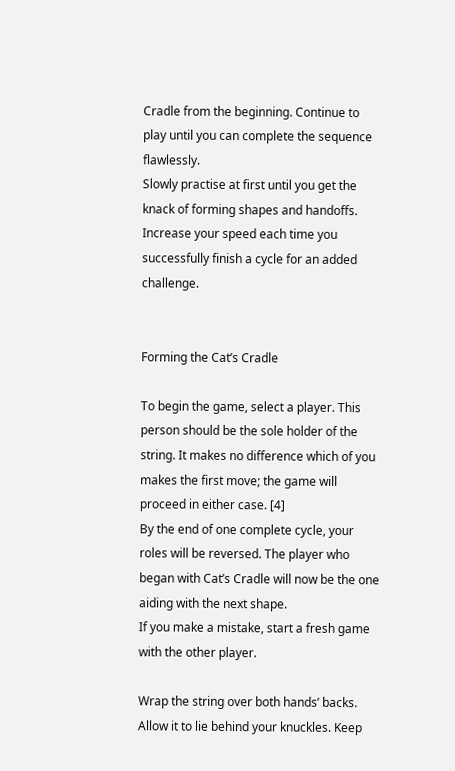Cradle from the beginning. Continue to play until you can complete the sequence flawlessly.
Slowly practise at first until you get the knack of forming shapes and handoffs.
Increase your speed each time you successfully finish a cycle for an added challenge.


Forming the Cat’s Cradle

To begin the game, select a player. This person should be the sole holder of the string. It makes no difference which of you makes the first move; the game will proceed in either case. [4]
By the end of one complete cycle, your roles will be reversed. The player who began with Cat’s Cradle will now be the one aiding with the next shape.
If you make a mistake, start a fresh game with the other player.

Wrap the string over both hands’ backs. Allow it to lie behind your knuckles. Keep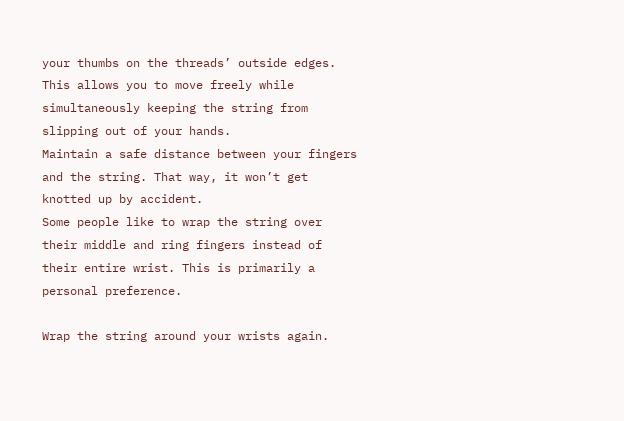your thumbs on the threads’ outside edges. This allows you to move freely while simultaneously keeping the string from slipping out of your hands.
Maintain a safe distance between your fingers and the string. That way, it won’t get knotted up by accident.
Some people like to wrap the string over their middle and ring fingers instead of their entire wrist. This is primarily a personal preference.

Wrap the string around your wrists again.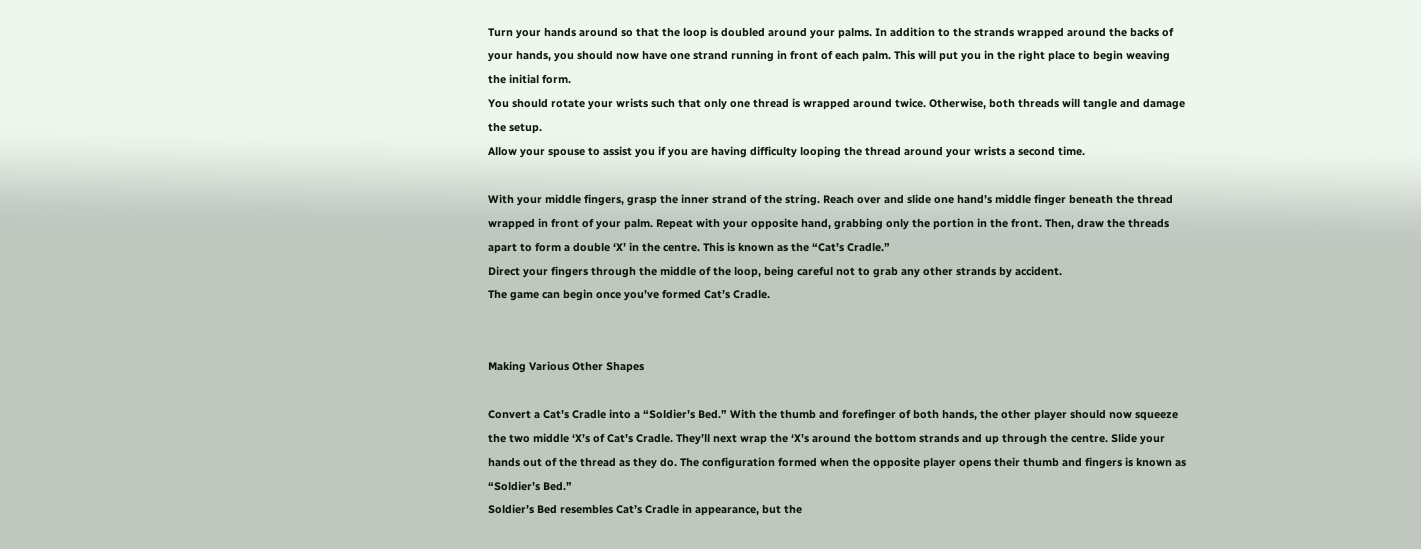Turn your hands around so that the loop is doubled around your palms. In addition to the strands wrapped around the backs of your hands, you should now have one strand running in front of each palm. This will put you in the right place to begin weaving the initial form.
You should rotate your wrists such that only one thread is wrapped around twice. Otherwise, both threads will tangle and damage the setup.
Allow your spouse to assist you if you are having difficulty looping the thread around your wrists a second time.

With your middle fingers, grasp the inner strand of the string. Reach over and slide one hand’s middle finger beneath the thread wrapped in front of your palm. Repeat with your opposite hand, grabbing only the portion in the front. Then, draw the threads apart to form a double ‘X’ in the centre. This is known as the “Cat’s Cradle.”
Direct your fingers through the middle of the loop, being careful not to grab any other strands by accident.
The game can begin once you’ve formed Cat’s Cradle.


Making Various Other Shapes

Convert a Cat’s Cradle into a “Soldier’s Bed.” With the thumb and forefinger of both hands, the other player should now squeeze the two middle ‘X’s of Cat’s Cradle. They’ll next wrap the ‘X’s around the bottom strands and up through the centre. Slide your hands out of the thread as they do. The configuration formed when the opposite player opens their thumb and fingers is known as “Soldier’s Bed.”
Soldier’s Bed resembles Cat’s Cradle in appearance, but the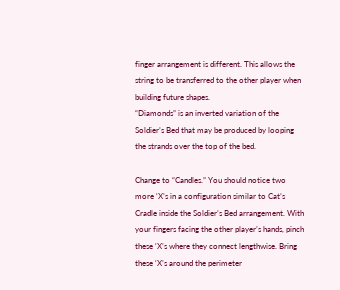finger arrangement is different. This allows the string to be transferred to the other player when building future shapes.
“Diamonds” is an inverted variation of the Soldier’s Bed that may be produced by looping the strands over the top of the bed.

Change to “Candles.” You should notice two more ‘X’s in a configuration similar to Cat’s Cradle inside the Soldier’s Bed arrangement. With your fingers facing the other player’s hands, pinch these ‘X’s where they connect lengthwise. Bring these ‘X’s around the perimeter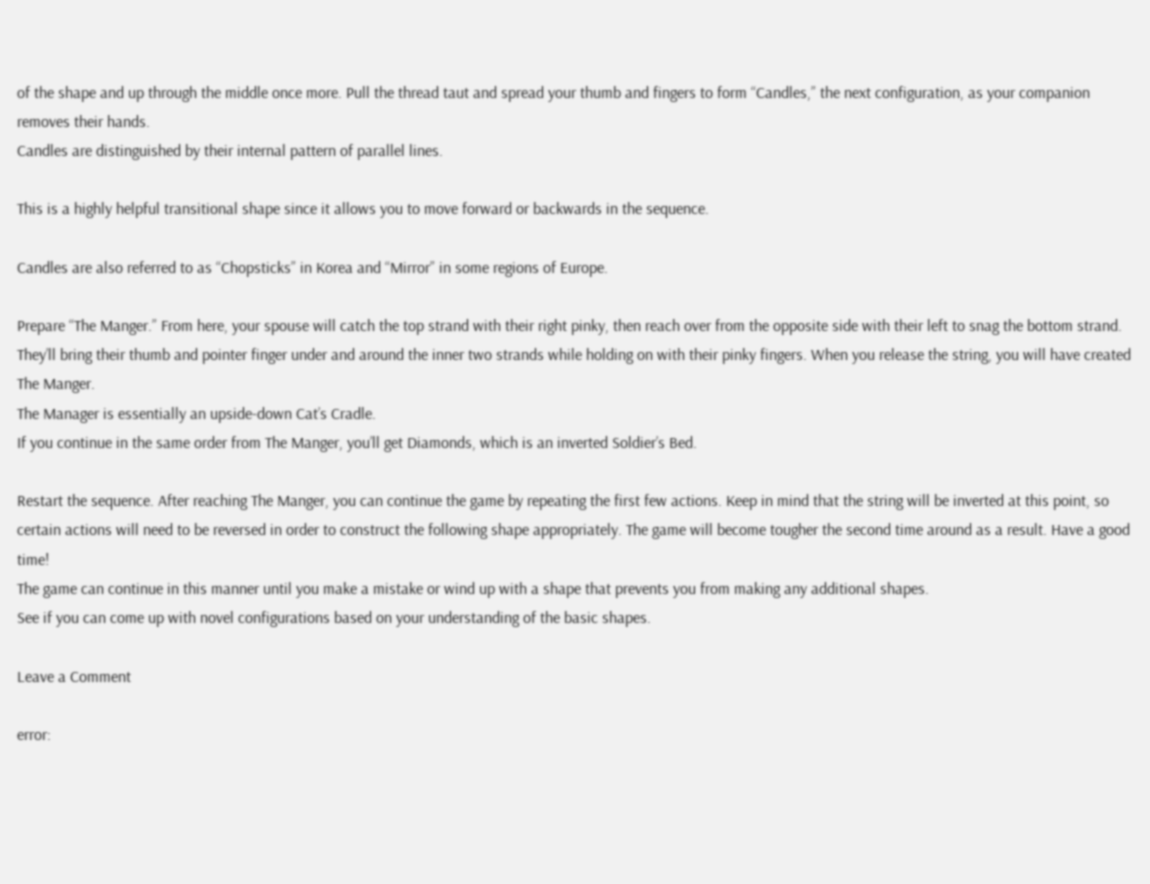of the shape and up through the middle once more. Pull the thread taut and spread your thumb and fingers to form “Candles,” the next configuration, as your companion removes their hands.
Candles are distinguished by their internal pattern of parallel lines.

This is a highly helpful transitional shape since it allows you to move forward or backwards in the sequence.

Candles are also referred to as “Chopsticks” in Korea and “Mirror” in some regions of Europe.

Prepare “The Manger.” From here, your spouse will catch the top strand with their right pinky, then reach over from the opposite side with their left to snag the bottom strand. They’ll bring their thumb and pointer finger under and around the inner two strands while holding on with their pinky fingers. When you release the string, you will have created The Manger.
The Manager is essentially an upside-down Cat’s Cradle.
If you continue in the same order from The Manger, you’ll get Diamonds, which is an inverted Soldier’s Bed.

Restart the sequence. After reaching The Manger, you can continue the game by repeating the first few actions. Keep in mind that the string will be inverted at this point, so certain actions will need to be reversed in order to construct the following shape appropriately. The game will become tougher the second time around as a result. Have a good time!
The game can continue in this manner until you make a mistake or wind up with a shape that prevents you from making any additional shapes.
See if you can come up with novel configurations based on your understanding of the basic shapes.

Leave a Comment

error: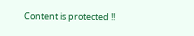Content is protected !!